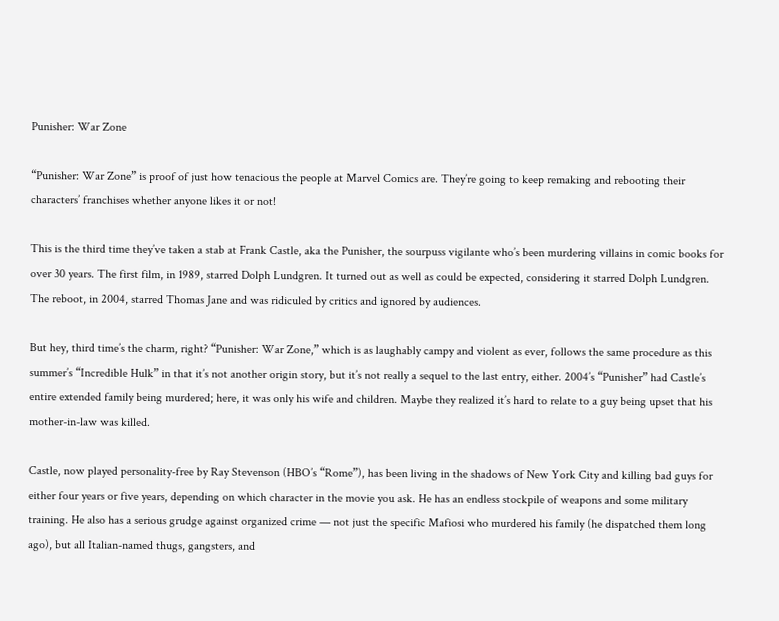Punisher: War Zone

“Punisher: War Zone” is proof of just how tenacious the people at Marvel Comics are. They’re going to keep remaking and rebooting their characters’ franchises whether anyone likes it or not!

This is the third time they’ve taken a stab at Frank Castle, aka the Punisher, the sourpuss vigilante who’s been murdering villains in comic books for over 30 years. The first film, in 1989, starred Dolph Lundgren. It turned out as well as could be expected, considering it starred Dolph Lundgren. The reboot, in 2004, starred Thomas Jane and was ridiculed by critics and ignored by audiences.

But hey, third time’s the charm, right? “Punisher: War Zone,” which is as laughably campy and violent as ever, follows the same procedure as this summer’s “Incredible Hulk” in that it’s not another origin story, but it’s not really a sequel to the last entry, either. 2004’s “Punisher” had Castle’s entire extended family being murdered; here, it was only his wife and children. Maybe they realized it’s hard to relate to a guy being upset that his mother-in-law was killed.

Castle, now played personality-free by Ray Stevenson (HBO’s “Rome”), has been living in the shadows of New York City and killing bad guys for either four years or five years, depending on which character in the movie you ask. He has an endless stockpile of weapons and some military training. He also has a serious grudge against organized crime — not just the specific Mafiosi who murdered his family (he dispatched them long ago), but all Italian-named thugs, gangsters, and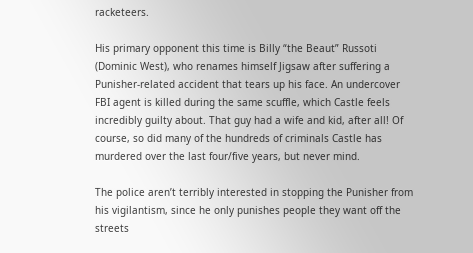racketeers.

His primary opponent this time is Billy “the Beaut” Russoti (Dominic West), who renames himself Jigsaw after suffering a Punisher-related accident that tears up his face. An undercover FBI agent is killed during the same scuffle, which Castle feels incredibly guilty about. That guy had a wife and kid, after all! Of course, so did many of the hundreds of criminals Castle has murdered over the last four/five years, but never mind.

The police aren’t terribly interested in stopping the Punisher from his vigilantism, since he only punishes people they want off the streets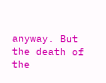anyway. But the death of the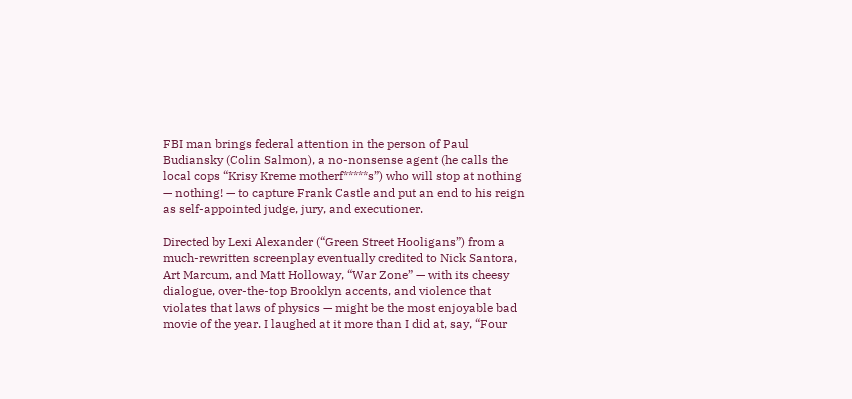FBI man brings federal attention in the person of Paul Budiansky (Colin Salmon), a no-nonsense agent (he calls the local cops “Krisy Kreme motherf*****s”) who will stop at nothing — nothing! — to capture Frank Castle and put an end to his reign as self-appointed judge, jury, and executioner.

Directed by Lexi Alexander (“Green Street Hooligans”) from a much-rewritten screenplay eventually credited to Nick Santora, Art Marcum, and Matt Holloway, “War Zone” — with its cheesy dialogue, over-the-top Brooklyn accents, and violence that violates that laws of physics — might be the most enjoyable bad movie of the year. I laughed at it more than I did at, say, “Four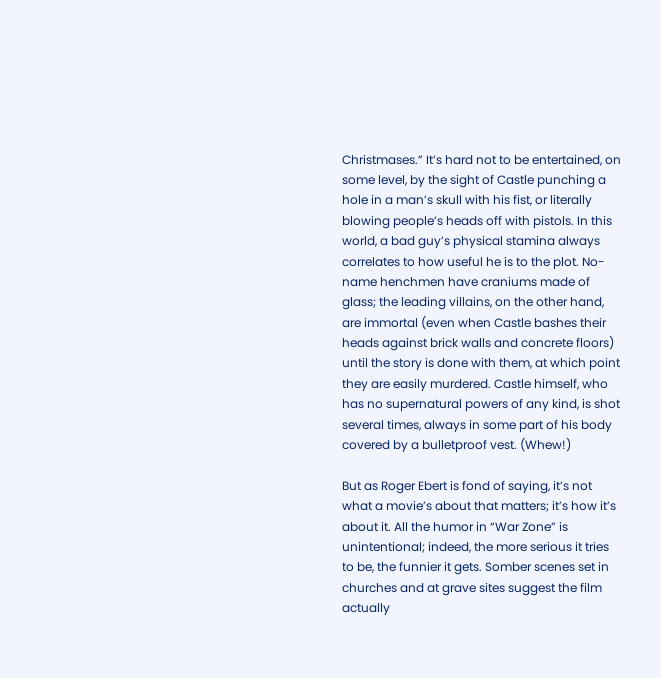Christmases.” It’s hard not to be entertained, on some level, by the sight of Castle punching a hole in a man’s skull with his fist, or literally blowing people’s heads off with pistols. In this world, a bad guy’s physical stamina always correlates to how useful he is to the plot. No-name henchmen have craniums made of glass; the leading villains, on the other hand, are immortal (even when Castle bashes their heads against brick walls and concrete floors) until the story is done with them, at which point they are easily murdered. Castle himself, who has no supernatural powers of any kind, is shot several times, always in some part of his body covered by a bulletproof vest. (Whew!)

But as Roger Ebert is fond of saying, it’s not what a movie’s about that matters; it’s how it’s about it. All the humor in “War Zone” is unintentional; indeed, the more serious it tries to be, the funnier it gets. Somber scenes set in churches and at grave sites suggest the film actually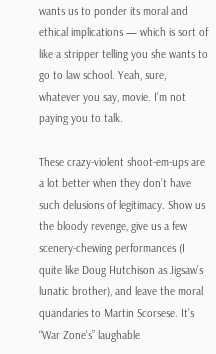wants us to ponder its moral and ethical implications — which is sort of like a stripper telling you she wants to go to law school. Yeah, sure, whatever you say, movie. I’m not paying you to talk.

These crazy-violent shoot-em-ups are a lot better when they don’t have such delusions of legitimacy. Show us the bloody revenge, give us a few scenery-chewing performances (I quite like Doug Hutchison as Jigsaw’s lunatic brother), and leave the moral quandaries to Martin Scorsese. It’s “War Zone’s” laughable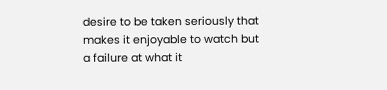desire to be taken seriously that makes it enjoyable to watch but a failure at what it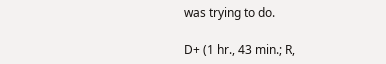was trying to do.

D+ (1 hr., 43 min.; R,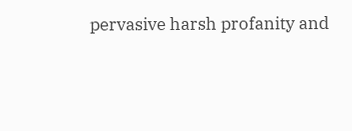pervasive harsh profanity and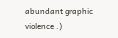abundant graphic violence .)